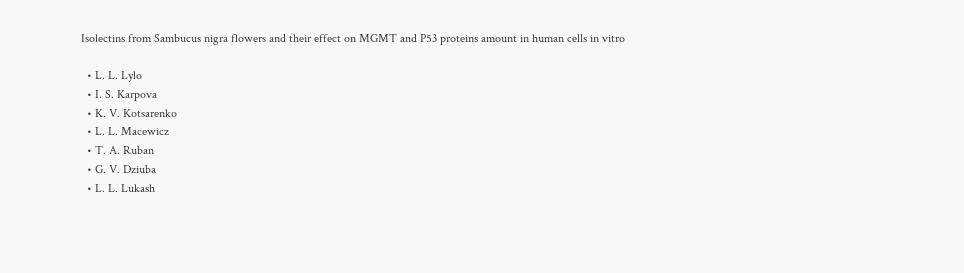Isolectins from Sambucus nigra flowers and their effect on MGMT and P53 proteins amount in human cells in vitro

  • L. L. Lylo
  • I. S. Karpova
  • K. V. Kotsarenko
  • L. L. Macewicz
  • T. A. Ruban
  • G. V. Dziuba
  • L. L. Lukash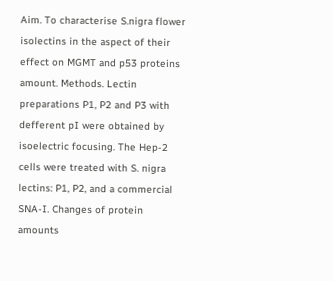Aim. To characterise S.nigra flower isolectins in the aspect of their effect on MGMT and p53 proteins amount. Methods. Lectin preparations P1, P2 and P3 with defferent pI were obtained by isoelectric focusing. The Hep-2 cells were treated with S. nigra lectins: P1, P2, and a commercial SNA-I. Changes of protein amounts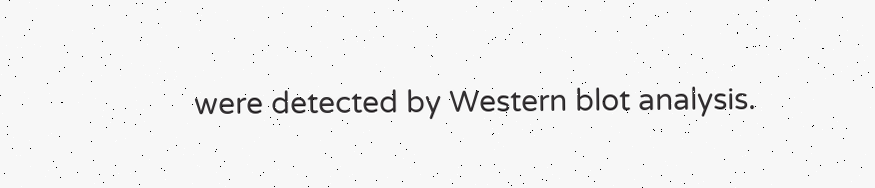were detected by Western blot analysis.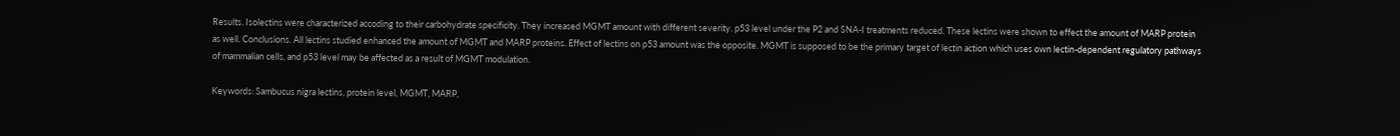Results. Isolectins were characterized accoding to their carbohydrate specificity. They increased MGMT amount with different severity. p53 level under the P2 and SNA-I treatments reduced. These lectins were shown to effect the amount of MARP protein as well. Conclusions. All lectins studied enhanced the amount of MGMT and MARP proteins. Effect of lectins on p53 amount was the opposite. MGMT is supposed to be the primary target of lectin action which uses own lectin-dependent regulatory pathways of mammalian cells, and p53 level may be affected as a result of MGMT modulation.

Keywords: Sambucus nigra lectins, protein level, MGMT, MARP,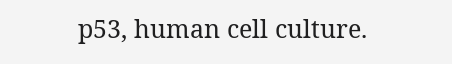p53, human cell culture.